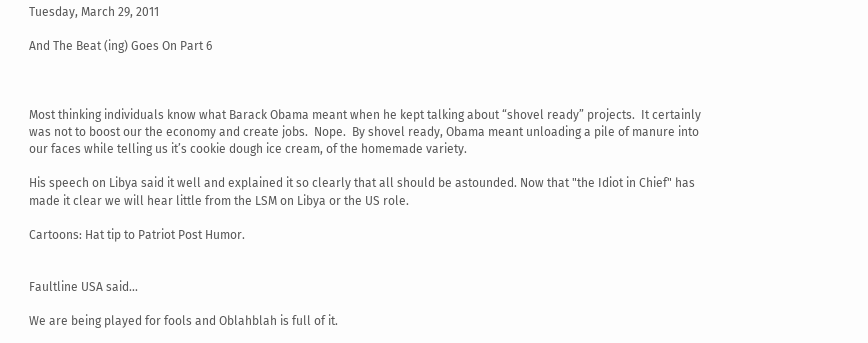Tuesday, March 29, 2011

And The Beat (ing) Goes On Part 6



Most thinking individuals know what Barack Obama meant when he kept talking about “shovel ready” projects.  It certainly was not to boost our the economy and create jobs.  Nope.  By shovel ready, Obama meant unloading a pile of manure into our faces while telling us it’s cookie dough ice cream, of the homemade variety.

His speech on Libya said it well and explained it so clearly that all should be astounded. Now that "the Idiot in Chief" has made it clear we will hear little from the LSM on Libya or the US role.

Cartoons: Hat tip to Patriot Post Humor.


Faultline USA said...

We are being played for fools and Oblahblah is full of it.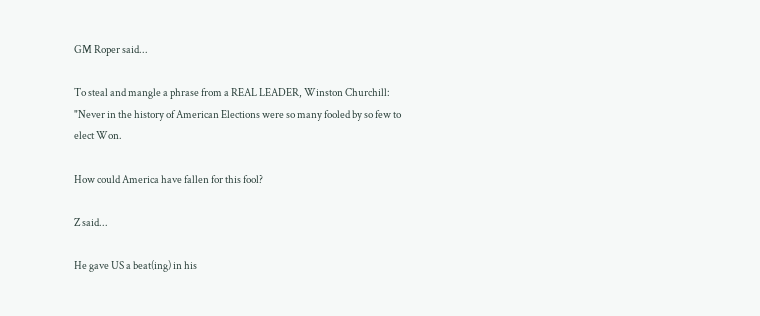GM Roper said...

To steal and mangle a phrase from a REAL LEADER, Winston Churchill: "Never in the history of American Elections were so many fooled by so few to elect Won.

How could America have fallen for this fool?

Z said...

He gave US a beat(ing) in his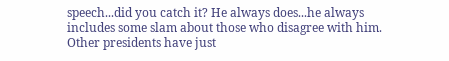speech...did you catch it? He always does...he always includes some slam about those who disagree with him.
Other presidents have just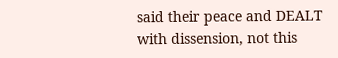said their peace and DEALT with dissension, not this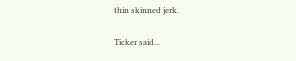thin skinned jerk.

Ticker said...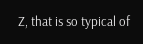Z, that is so typical of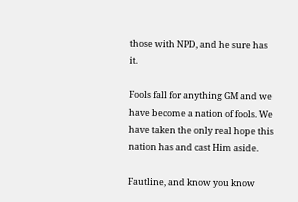those with NPD, and he sure has it.

Fools fall for anything GM and we have become a nation of fools. We have taken the only real hope this nation has and cast Him aside.

Fautline, and know you know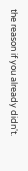the reason if you already didn't.